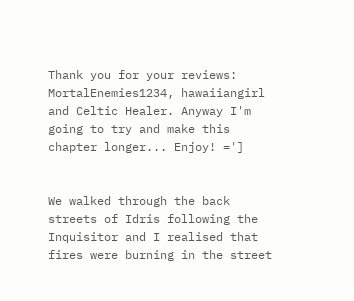Thank you for your reviews: MortalEnemies1234, hawaiiangirl and Celtic Healer. Anyway I'm going to try and make this chapter longer... Enjoy! =']


We walked through the back streets of Idris following the Inquisitor and I realised that fires were burning in the street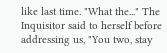like last time. "What the..." The Inquisitor said to herself before addressing us, "You two, stay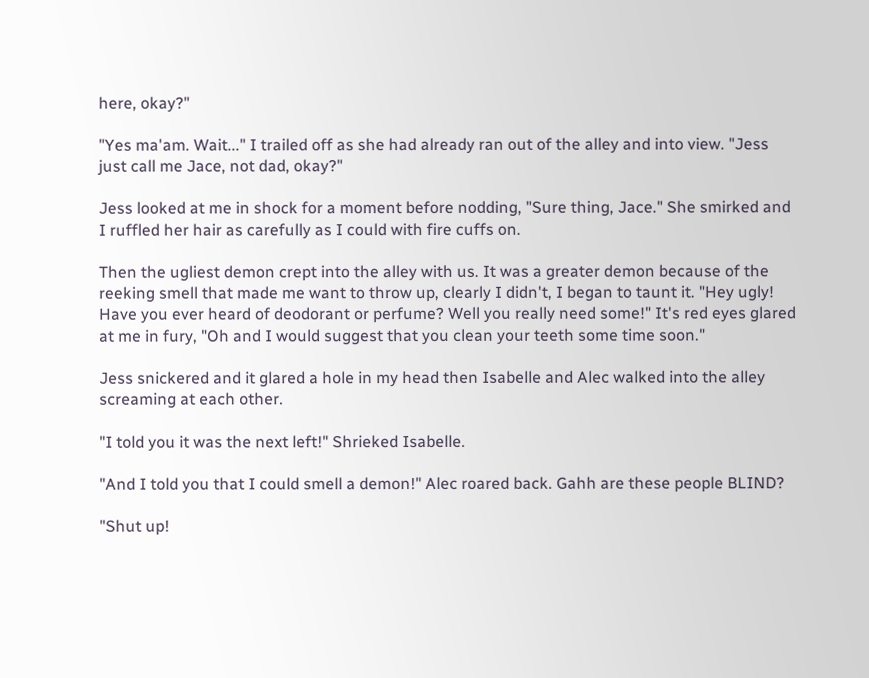here, okay?"

"Yes ma'am. Wait..." I trailed off as she had already ran out of the alley and into view. "Jess just call me Jace, not dad, okay?"

Jess looked at me in shock for a moment before nodding, "Sure thing, Jace." She smirked and I ruffled her hair as carefully as I could with fire cuffs on.

Then the ugliest demon crept into the alley with us. It was a greater demon because of the reeking smell that made me want to throw up, clearly I didn't, I began to taunt it. "Hey ugly! Have you ever heard of deodorant or perfume? Well you really need some!" It's red eyes glared at me in fury, "Oh and I would suggest that you clean your teeth some time soon."

Jess snickered and it glared a hole in my head then Isabelle and Alec walked into the alley screaming at each other.

"I told you it was the next left!" Shrieked Isabelle.

"And I told you that I could smell a demon!" Alec roared back. Gahh are these people BLIND?

"Shut up!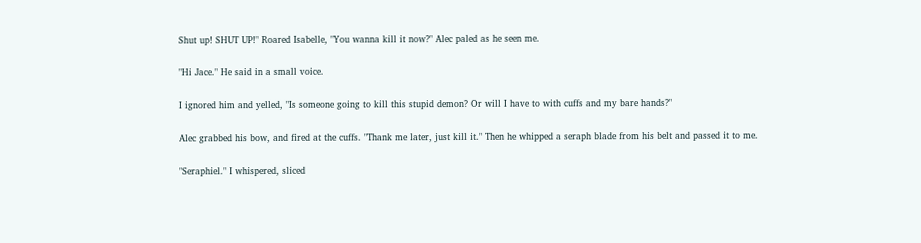Shut up! SHUT UP!" Roared Isabelle, "You wanna kill it now?" Alec paled as he seen me.

"Hi Jace." He said in a small voice.

I ignored him and yelled, "Is someone going to kill this stupid demon? Or will I have to with cuffs and my bare hands?"

Alec grabbed his bow, and fired at the cuffs. "Thank me later, just kill it." Then he whipped a seraph blade from his belt and passed it to me.

"Seraphiel." I whispered, sliced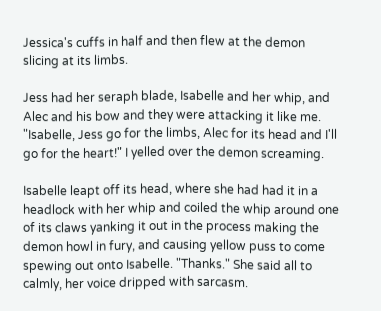Jessica's cuffs in half and then flew at the demon slicing at its limbs.

Jess had her seraph blade, Isabelle and her whip, and Alec and his bow and they were attacking it like me. "Isabelle, Jess go for the limbs, Alec for its head and I'll go for the heart!" I yelled over the demon screaming.

Isabelle leapt off its head, where she had had it in a headlock with her whip and coiled the whip around one of its claws yanking it out in the process making the demon howl in fury, and causing yellow puss to come spewing out onto Isabelle. "Thanks." She said all to calmly, her voice dripped with sarcasm.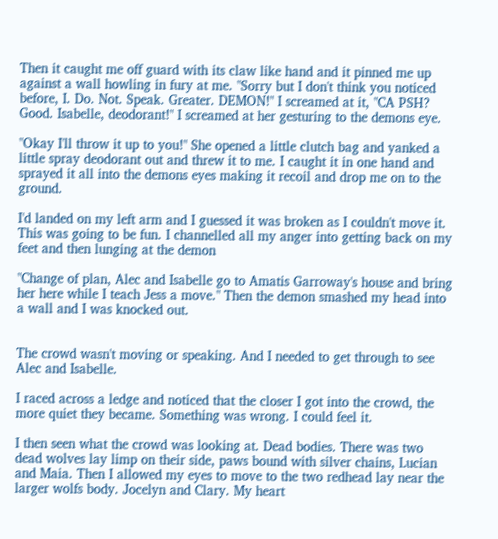Then it caught me off guard with its claw like hand and it pinned me up against a wall howling in fury at me. "Sorry but I don't think you noticed before, I. Do. Not. Speak. Greater. DEMON!" I screamed at it, "CA PSH? Good. Isabelle, deodorant!" I screamed at her gesturing to the demons eye.

"Okay I'll throw it up to you!" She opened a little clutch bag and yanked a little spray deodorant out and threw it to me. I caught it in one hand and sprayed it all into the demons eyes making it recoil and drop me on to the ground.

I'd landed on my left arm and I guessed it was broken as I couldn't move it. This was going to be fun. I channelled all my anger into getting back on my feet and then lunging at the demon

"Change of plan, Alec and Isabelle go to Amatis Garroway's house and bring her here while I teach Jess a move." Then the demon smashed my head into a wall and I was knocked out.


The crowd wasn't moving or speaking. And I needed to get through to see Alec and Isabelle.

I raced across a ledge and noticed that the closer I got into the crowd, the more quiet they became. Something was wrong. I could feel it.

I then seen what the crowd was looking at. Dead bodies. There was two dead wolves lay limp on their side, paws bound with silver chains, Lucian and Maia. Then I allowed my eyes to move to the two redhead lay near the larger wolfs body. Jocelyn and Clary. My heart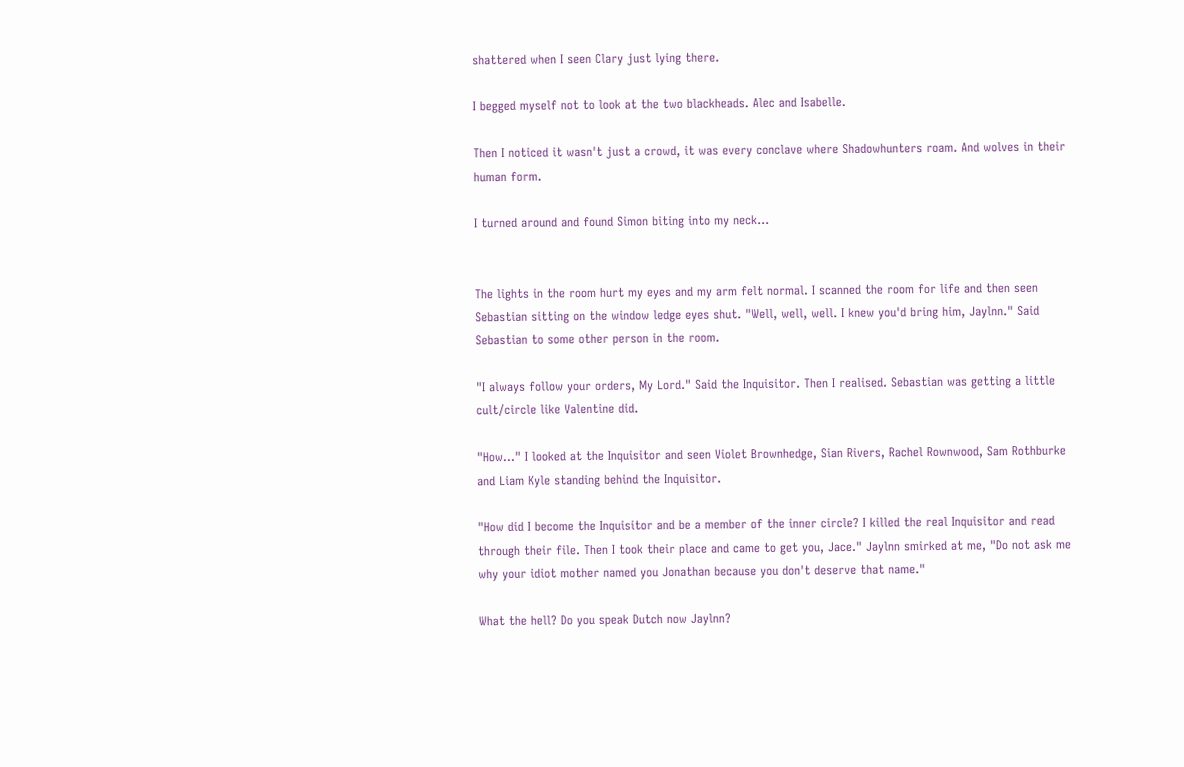shattered when I seen Clary just lying there.

I begged myself not to look at the two blackheads. Alec and Isabelle.

Then I noticed it wasn't just a crowd, it was every conclave where Shadowhunters roam. And wolves in their human form.

I turned around and found Simon biting into my neck...


The lights in the room hurt my eyes and my arm felt normal. I scanned the room for life and then seen Sebastian sitting on the window ledge eyes shut. "Well, well, well. I knew you'd bring him, Jaylnn." Said Sebastian to some other person in the room.

"I always follow your orders, My Lord." Said the Inquisitor. Then I realised. Sebastian was getting a little cult/circle like Valentine did.

"How..." I looked at the Inquisitor and seen Violet Brownhedge, Sian Rivers, Rachel Rownwood, Sam Rothburke and Liam Kyle standing behind the Inquisitor.

"How did I become the Inquisitor and be a member of the inner circle? I killed the real Inquisitor and read through their file. Then I took their place and came to get you, Jace." Jaylnn smirked at me, "Do not ask me why your idiot mother named you Jonathan because you don't deserve that name."

What the hell? Do you speak Dutch now Jaylnn?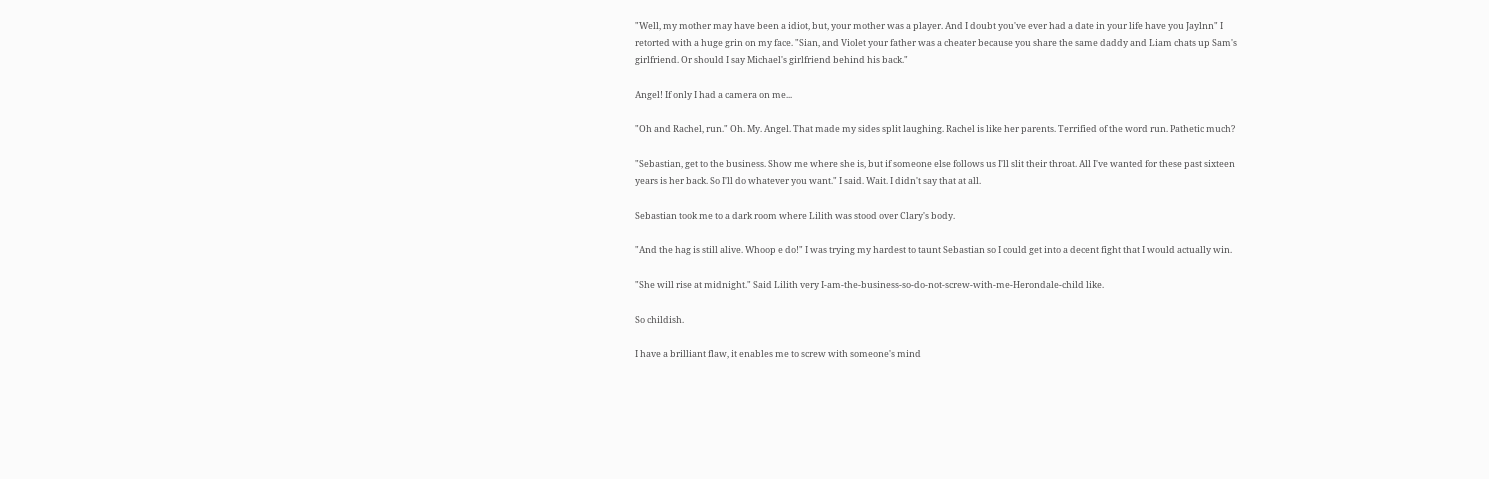"Well, my mother may have been a idiot, but, your mother was a player. And I doubt you've ever had a date in your life have you Jaylnn" I retorted with a huge grin on my face. "Sian, and Violet your father was a cheater because you share the same daddy and Liam chats up Sam's girlfriend. Or should I say Michael's girlfriend behind his back."

Angel! If only I had a camera on me...

"Oh and Rachel, run." Oh. My. Angel. That made my sides split laughing. Rachel is like her parents. Terrified of the word run. Pathetic much?

"Sebastian, get to the business. Show me where she is, but if someone else follows us I'll slit their throat. All I've wanted for these past sixteen years is her back. So I'll do whatever you want." I said. Wait. I didn't say that at all.

Sebastian took me to a dark room where Lilith was stood over Clary's body.

"And the hag is still alive. Whoop e do!" I was trying my hardest to taunt Sebastian so I could get into a decent fight that I would actually win.

"She will rise at midnight." Said Lilith very I-am-the-business-so-do-not-screw-with-me-Herondale-child like.

So childish.

I have a brilliant flaw, it enables me to screw with someone's mind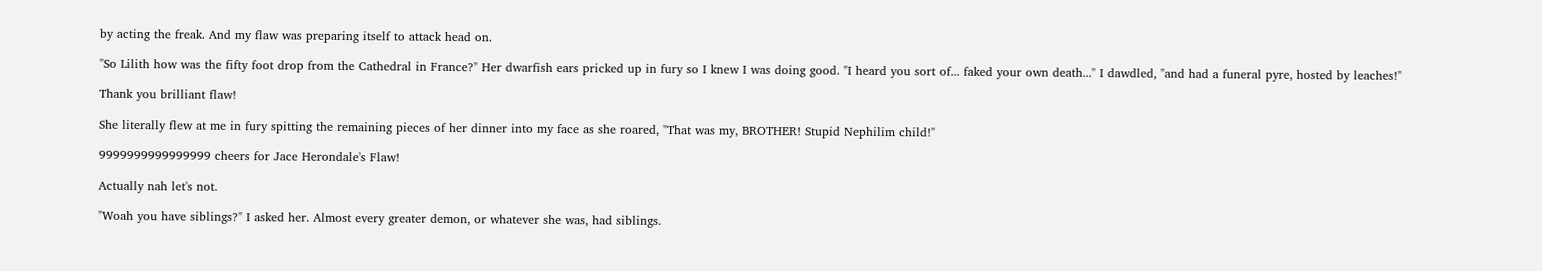by acting the freak. And my flaw was preparing itself to attack head on.

"So Lilith how was the fifty foot drop from the Cathedral in France?" Her dwarfish ears pricked up in fury so I knew I was doing good. "I heard you sort of... faked your own death..." I dawdled, "and had a funeral pyre, hosted by leaches!"

Thank you brilliant flaw!

She literally flew at me in fury spitting the remaining pieces of her dinner into my face as she roared, "That was my, BROTHER! Stupid Nephilim child!"

9999999999999999 cheers for Jace Herondale's Flaw!

Actually nah let's not.

"Woah you have siblings?" I asked her. Almost every greater demon, or whatever she was, had siblings.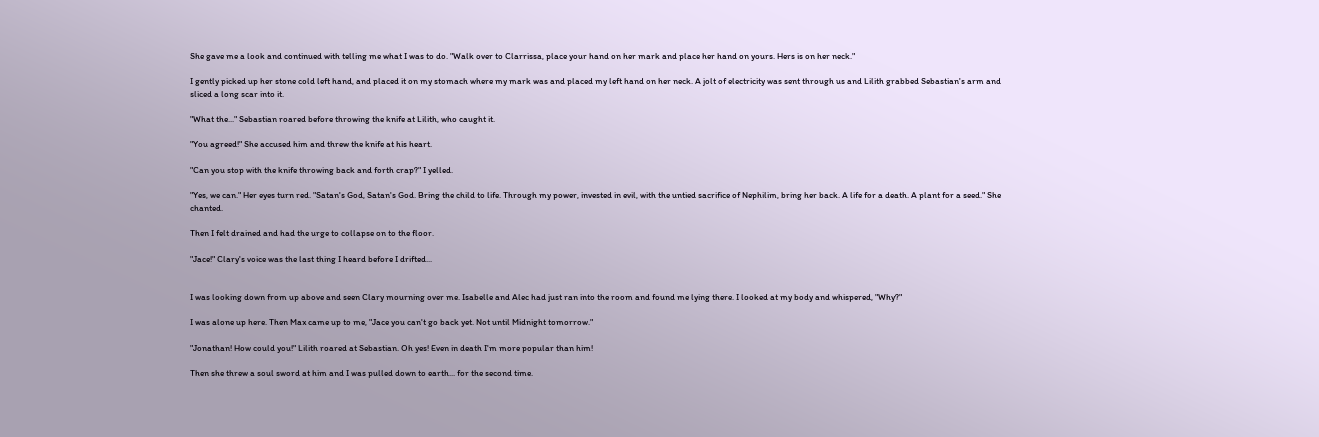She gave me a look and continued with telling me what I was to do. "Walk over to Clarrissa, place your hand on her mark and place her hand on yours. Hers is on her neck."

I gently picked up her stone cold left hand, and placed it on my stomach where my mark was and placed my left hand on her neck. A jolt of electricity was sent through us and Lilith grabbed Sebastian's arm and sliced a long scar into it.

"What the..." Sebastian roared before throwing the knife at Lilith, who caught it.

"You agreed!" She accused him and threw the knife at his heart.

"Can you stop with the knife throwing back and forth crap?" I yelled.

"Yes, we can." Her eyes turn red. "Satan's God, Satan's God. Bring the child to life. Through my power, invested in evil, with the untied sacrifice of Nephilim, bring her back. A life for a death. A plant for a seed." She chanted.

Then I felt drained and had the urge to collapse on to the floor.

"Jace!" Clary's voice was the last thing I heard before I drifted...


I was looking down from up above and seen Clary mourning over me. Isabelle and Alec had just ran into the room and found me lying there. I looked at my body and whispered, "Why?"

I was alone up here. Then Max came up to me, "Jace you can't go back yet. Not until Midnight tomorrow."

"Jonathan! How could you!" Lilith roared at Sebastian. Oh yes! Even in death I'm more popular than him!

Then she threw a soul sword at him and I was pulled down to earth... for the second time.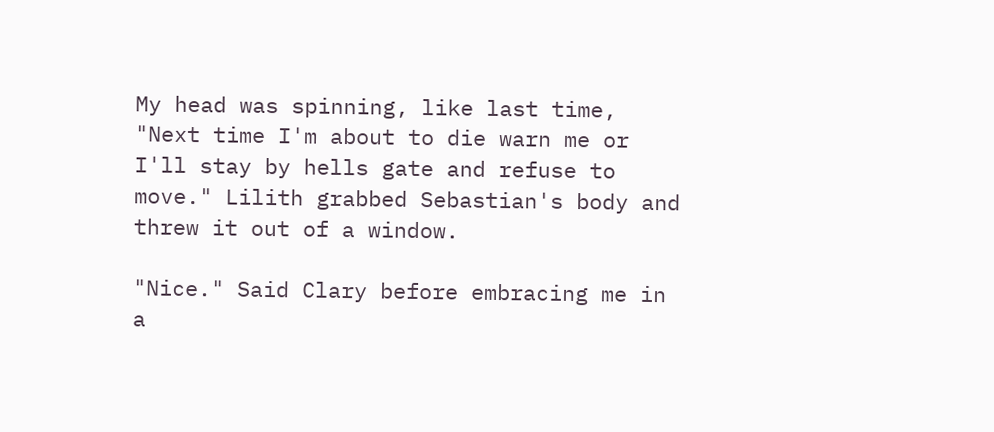My head was spinning, like last time, "Next time I'm about to die warn me or I'll stay by hells gate and refuse to move." Lilith grabbed Sebastian's body and threw it out of a window.

"Nice." Said Clary before embracing me in a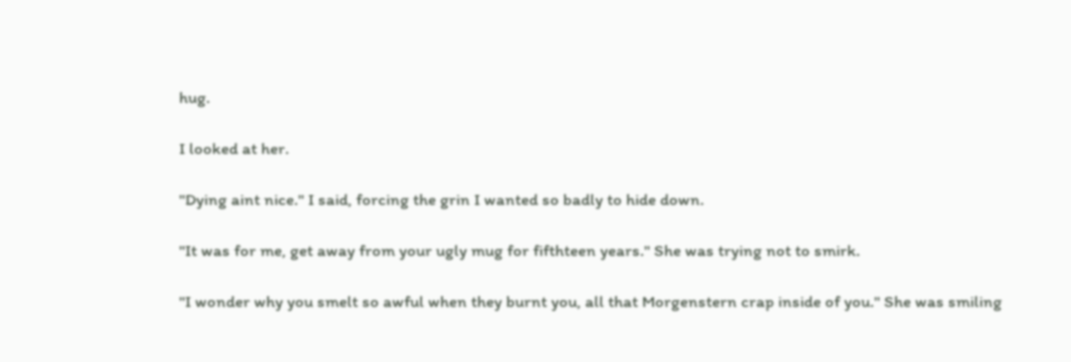hug.

I looked at her.

"Dying aint nice." I said, forcing the grin I wanted so badly to hide down.

"It was for me, get away from your ugly mug for fifthteen years." She was trying not to smirk.

"I wonder why you smelt so awful when they burnt you, all that Morgenstern crap inside of you." She was smiling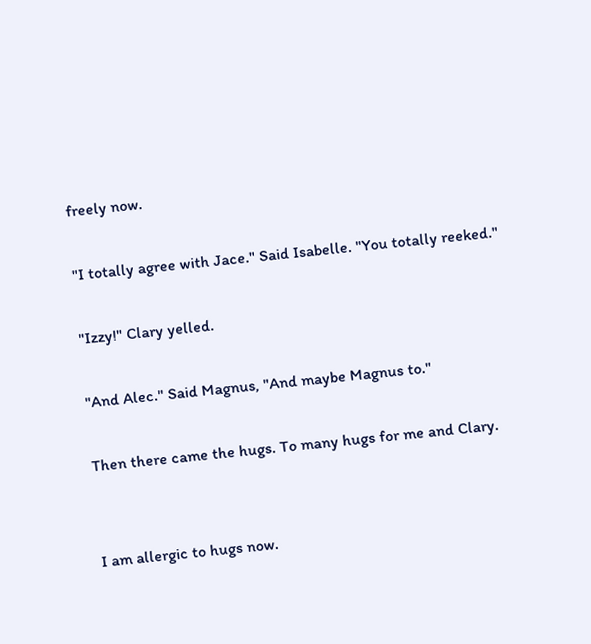freely now.

"I totally agree with Jace." Said Isabelle. "You totally reeked."

"Izzy!" Clary yelled.

"And Alec." Said Magnus, "And maybe Magnus to."

Then there came the hugs. To many hugs for me and Clary.


I am allergic to hugs now.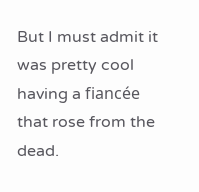But I must admit it was pretty cool having a fiancée that rose from the dead.